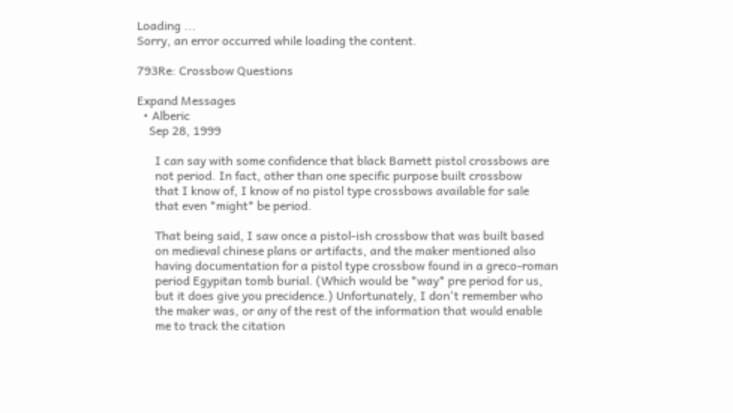Loading ...
Sorry, an error occurred while loading the content.

793Re: Crossbow Questions

Expand Messages
  • Alberic
    Sep 28, 1999

      I can say with some confidence that black Barnett pistol crossbows are
      not period. In fact, other than one specific purpose built crossbow
      that I know of, I know of no pistol type crossbows available for sale
      that even *might* be period.

      That being said, I saw once a pistol-ish crossbow that was built based
      on medieval chinese plans or artifacts, and the maker mentioned also
      having documentation for a pistol type crossbow found in a greco-roman
      period Egypitan tomb burial. (Which would be *way* pre period for us,
      but it does give you precidence.) Unfortunately, I don't remember who
      the maker was, or any of the rest of the information that would enable
      me to track the citation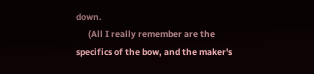down.
      (All I really remember are the specifics of the bow, and the maker's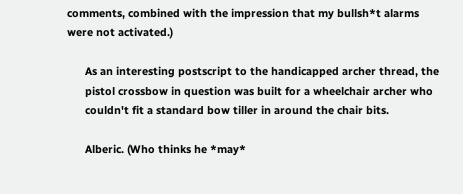comments, combined with the impression that my bullsh*t alarms were not activated.)

      As an interesting postscript to the handicapped archer thread, the
      pistol crossbow in question was built for a wheelchair archer who
      couldn't fit a standard bow tiller in around the chair bits.

      Alberic. (Who thinks he *may*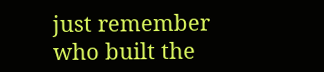just remember who built the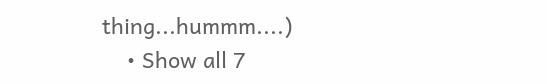thing...hummm....)
    • Show all 7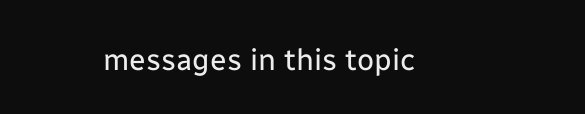messages in this topic